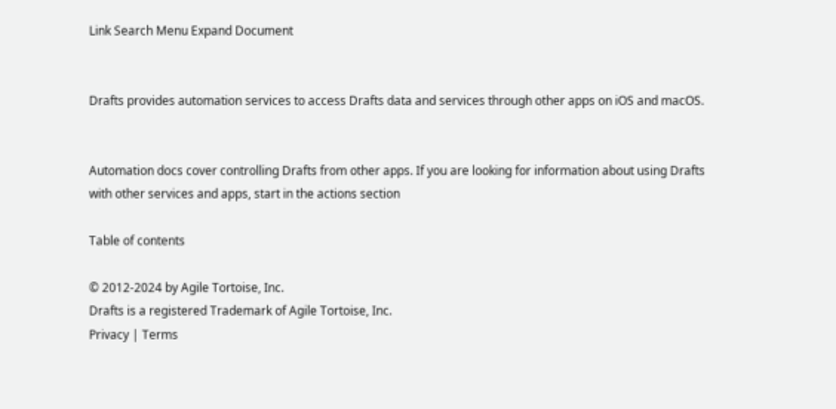Link Search Menu Expand Document


Drafts provides automation services to access Drafts data and services through other apps on iOS and macOS.


Automation docs cover controlling Drafts from other apps. If you are looking for information about using Drafts with other services and apps, start in the actions section

Table of contents

© 2012-2024 by Agile Tortoise, Inc.
Drafts is a registered Trademark of Agile Tortoise, Inc.
Privacy | Terms